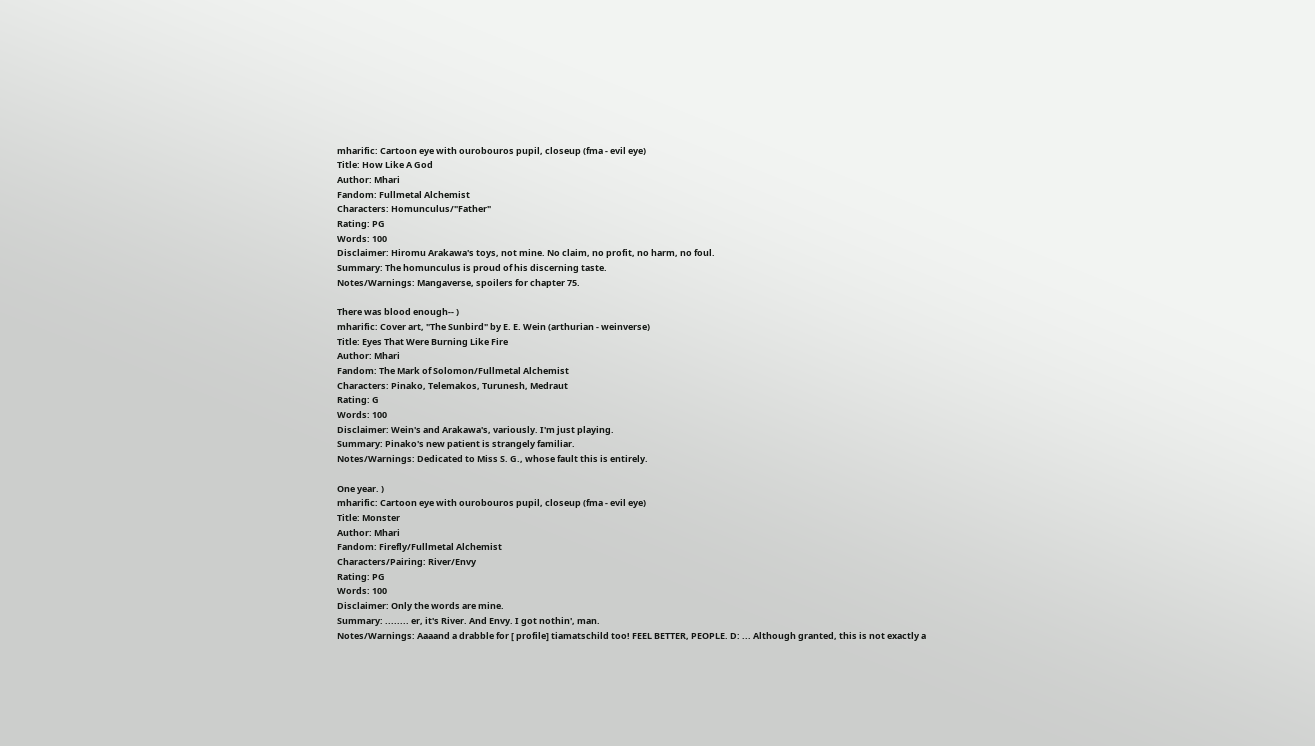mharific: Cartoon eye with ourobouros pupil, closeup (fma - evil eye)
Title: How Like A God
Author: Mhari
Fandom: Fullmetal Alchemist
Characters: Homunculus/"Father"
Rating: PG
Words: 100
Disclaimer: Hiromu Arakawa's toys, not mine. No claim, no profit, no harm, no foul.
Summary: The homunculus is proud of his discerning taste.
Notes/Warnings: Mangaverse, spoilers for chapter 75.

There was blood enough-- )
mharific: Cover art, "The Sunbird" by E. E. Wein (arthurian - weinverse)
Title: Eyes That Were Burning Like Fire
Author: Mhari
Fandom: The Mark of Solomon/Fullmetal Alchemist
Characters: Pinako, Telemakos, Turunesh, Medraut
Rating: G
Words: 100
Disclaimer: Wein's and Arakawa's, variously. I'm just playing.
Summary: Pinako's new patient is strangely familiar.
Notes/Warnings: Dedicated to Miss S. G., whose fault this is entirely.

One year. )
mharific: Cartoon eye with ourobouros pupil, closeup (fma - evil eye)
Title: Monster
Author: Mhari
Fandom: Firefly/Fullmetal Alchemist
Characters/Pairing: River/Envy
Rating: PG
Words: 100
Disclaimer: Only the words are mine.
Summary: ........ er, it's River. And Envy. I got nothin', man.
Notes/Warnings: Aaaand a drabble for [ profile] tiamatschild too! FEEL BETTER, PEOPLE. D: ... Although granted, this is not exactly a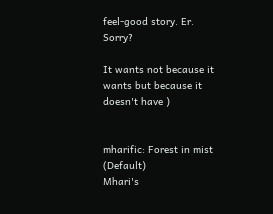feel-good story. Er. Sorry?

It wants not because it wants but because it doesn't have )


mharific: Forest in mist (Default)
Mhari's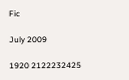Fic

July 2009

1920 2122232425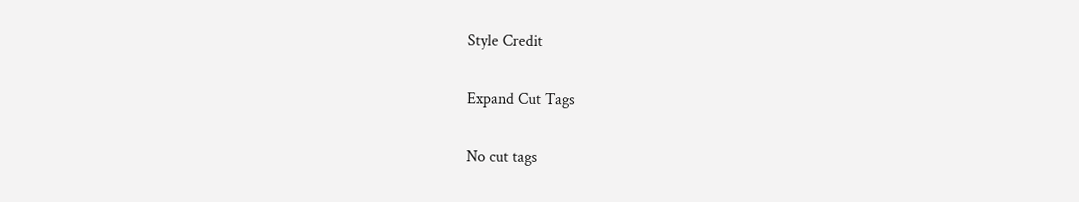Style Credit

Expand Cut Tags

No cut tags